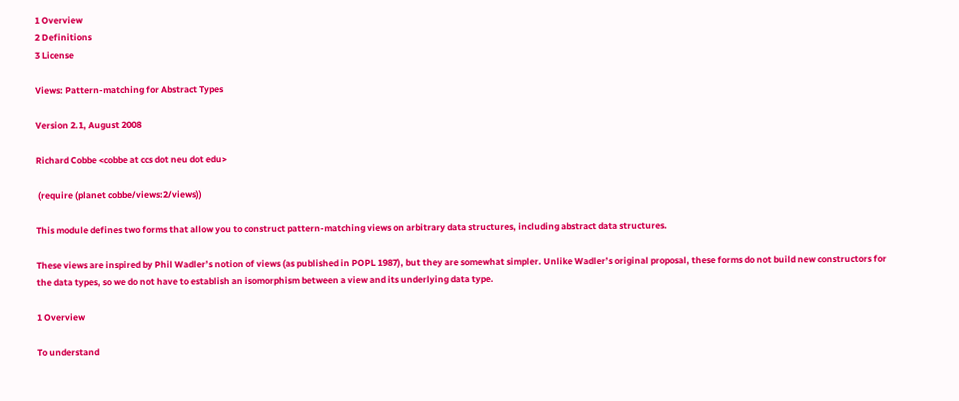1 Overview
2 Definitions
3 License

Views: Pattern-matching for Abstract Types

Version 2.1, August 2008

Richard Cobbe <cobbe at ccs dot neu dot edu>

 (require (planet cobbe/views:2/views))

This module defines two forms that allow you to construct pattern-matching views on arbitrary data structures, including abstract data structures.

These views are inspired by Phil Wadler’s notion of views (as published in POPL 1987), but they are somewhat simpler. Unlike Wadler’s original proposal, these forms do not build new constructors for the data types, so we do not have to establish an isomorphism between a view and its underlying data type.

1 Overview

To understand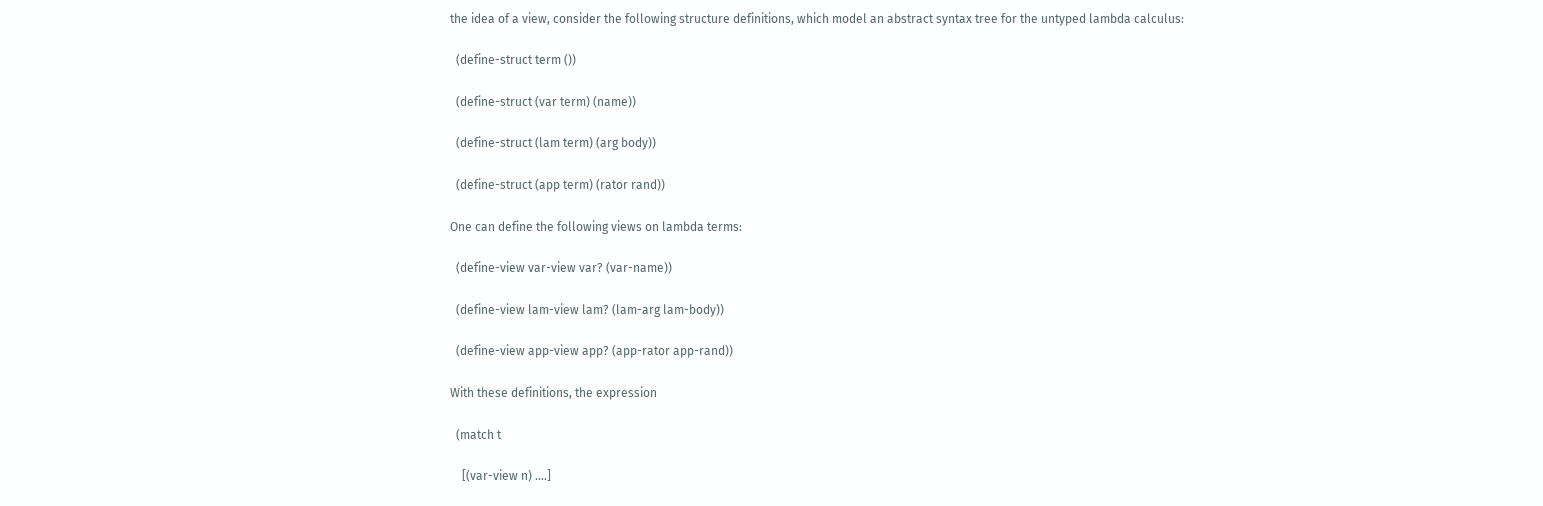the idea of a view, consider the following structure definitions, which model an abstract syntax tree for the untyped lambda calculus:

  (define-struct term ())

  (define-struct (var term) (name))

  (define-struct (lam term) (arg body))

  (define-struct (app term) (rator rand))

One can define the following views on lambda terms:

  (define-view var-view var? (var-name))

  (define-view lam-view lam? (lam-arg lam-body))

  (define-view app-view app? (app-rator app-rand))

With these definitions, the expression

  (match t

    [(var-view n) ....]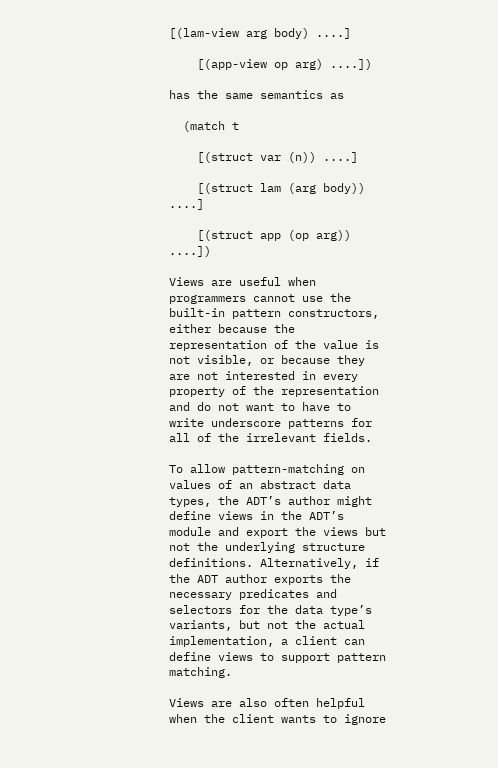[(lam-view arg body) ....]

    [(app-view op arg) ....])

has the same semantics as

  (match t

    [(struct var (n)) ....]

    [(struct lam (arg body)) ....]

    [(struct app (op arg)) ....])

Views are useful when programmers cannot use the built-in pattern constructors, either because the representation of the value is not visible, or because they are not interested in every property of the representation and do not want to have to write underscore patterns for all of the irrelevant fields.

To allow pattern-matching on values of an abstract data types, the ADT’s author might define views in the ADT’s module and export the views but not the underlying structure definitions. Alternatively, if the ADT author exports the necessary predicates and selectors for the data type’s variants, but not the actual implementation, a client can define views to support pattern matching.

Views are also often helpful when the client wants to ignore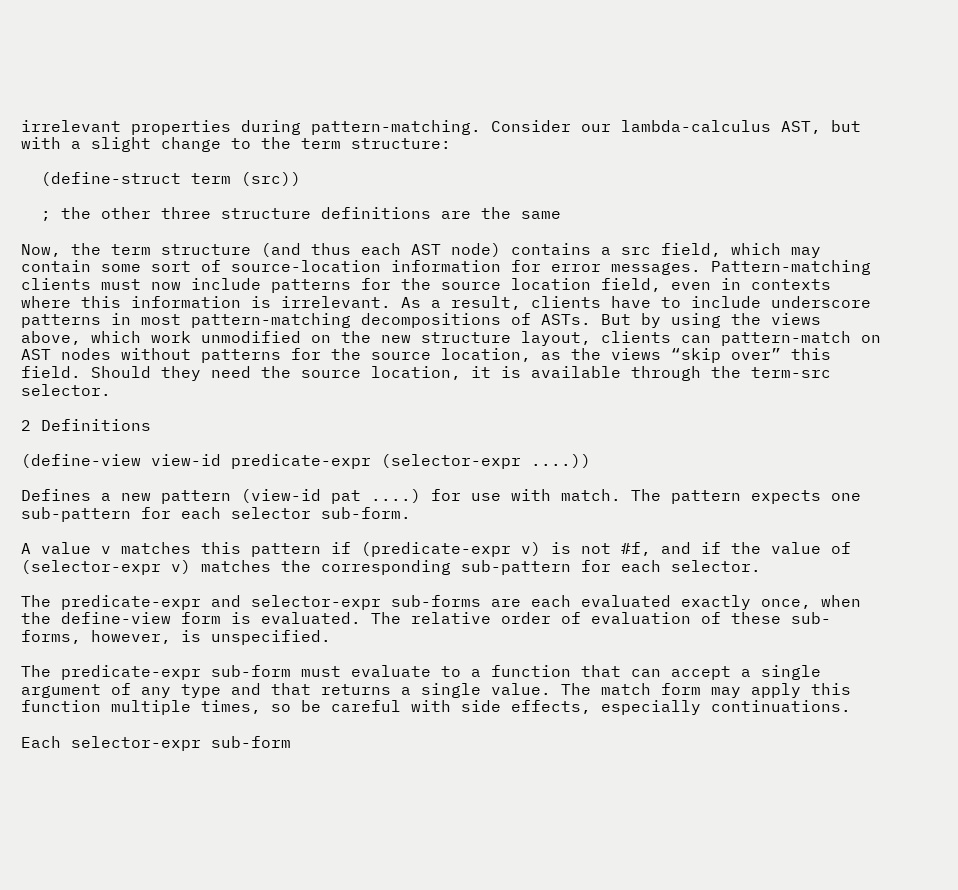irrelevant properties during pattern-matching. Consider our lambda-calculus AST, but with a slight change to the term structure:

  (define-struct term (src))

  ; the other three structure definitions are the same

Now, the term structure (and thus each AST node) contains a src field, which may contain some sort of source-location information for error messages. Pattern-matching clients must now include patterns for the source location field, even in contexts where this information is irrelevant. As a result, clients have to include underscore patterns in most pattern-matching decompositions of ASTs. But by using the views above, which work unmodified on the new structure layout, clients can pattern-match on AST nodes without patterns for the source location, as the views “skip over” this field. Should they need the source location, it is available through the term-src selector.

2 Definitions

(define-view view-id predicate-expr (selector-expr ....))

Defines a new pattern (view-id pat ....) for use with match. The pattern expects one sub-pattern for each selector sub-form.

A value v matches this pattern if (predicate-expr v) is not #f, and if the value of (selector-expr v) matches the corresponding sub-pattern for each selector.

The predicate-expr and selector-expr sub-forms are each evaluated exactly once, when the define-view form is evaluated. The relative order of evaluation of these sub-forms, however, is unspecified.

The predicate-expr sub-form must evaluate to a function that can accept a single argument of any type and that returns a single value. The match form may apply this function multiple times, so be careful with side effects, especially continuations.

Each selector-expr sub-form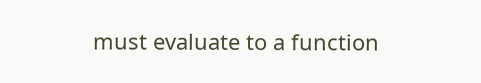must evaluate to a function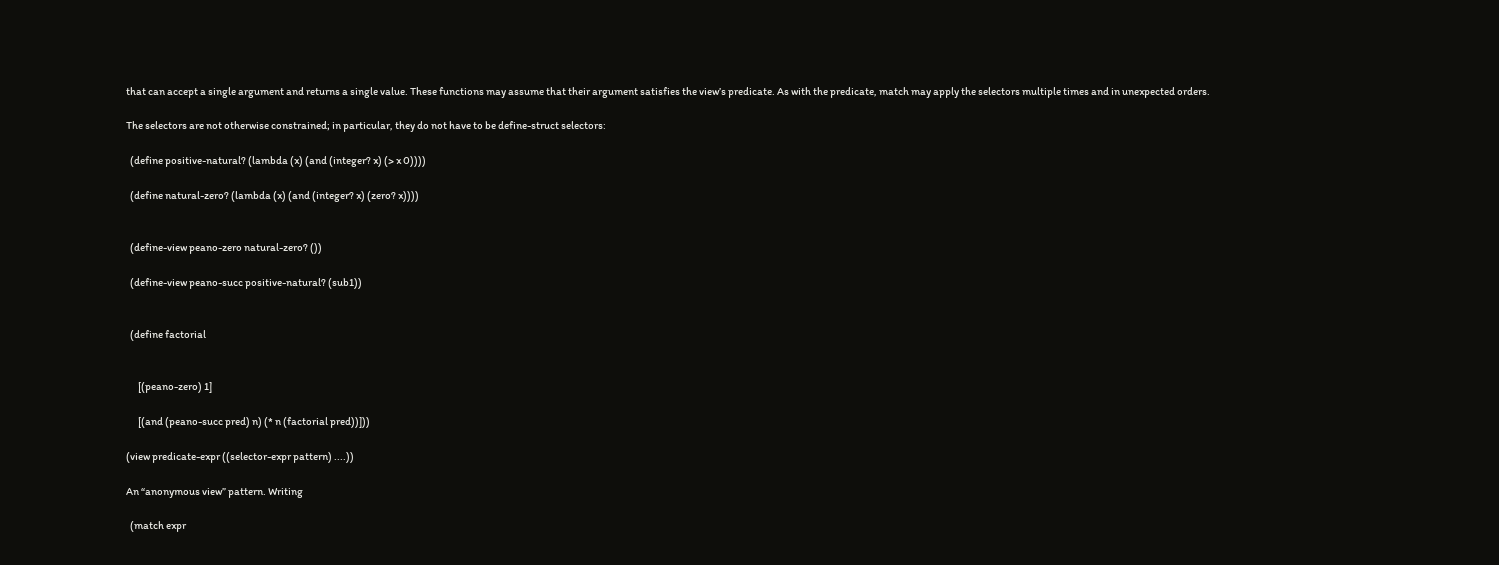that can accept a single argument and returns a single value. These functions may assume that their argument satisfies the view’s predicate. As with the predicate, match may apply the selectors multiple times and in unexpected orders.

The selectors are not otherwise constrained; in particular, they do not have to be define-struct selectors:

  (define positive-natural? (lambda (x) (and (integer? x) (> x 0))))

  (define natural-zero? (lambda (x) (and (integer? x) (zero? x))))


  (define-view peano-zero natural-zero? ())

  (define-view peano-succ positive-natural? (sub1))


  (define factorial


      [(peano-zero) 1]

      [(and (peano-succ pred) n) (* n (factorial pred))]))

(view predicate-expr ((selector-expr pattern) ....))

An “anonymous view” pattern. Writing

  (match expr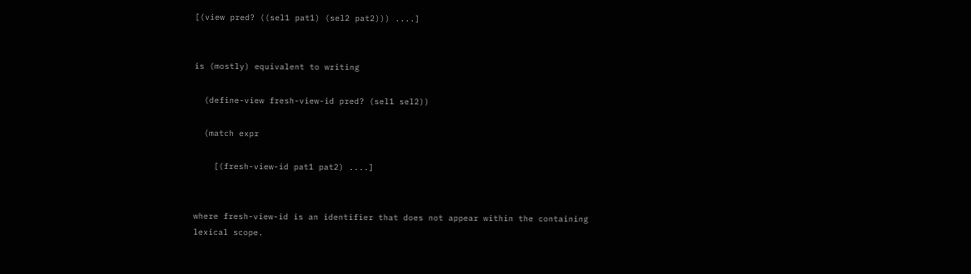[(view pred? ((sel1 pat1) (sel2 pat2))) ....]


is (mostly) equivalent to writing

  (define-view fresh-view-id pred? (sel1 sel2))

  (match expr

    [(fresh-view-id pat1 pat2) ....]


where fresh-view-id is an identifier that does not appear within the containing lexical scope.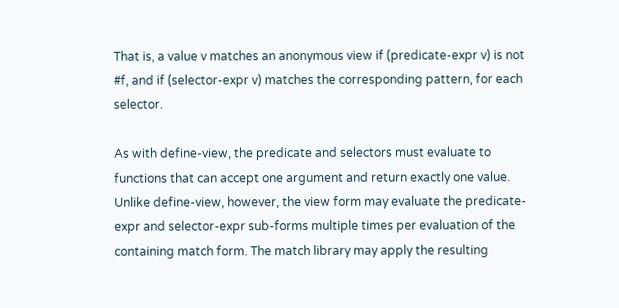That is, a value v matches an anonymous view if (predicate-expr v) is not #f, and if (selector-expr v) matches the corresponding pattern, for each selector.

As with define-view, the predicate and selectors must evaluate to functions that can accept one argument and return exactly one value. Unlike define-view, however, the view form may evaluate the predicate-expr and selector-expr sub-forms multiple times per evaluation of the containing match form. The match library may apply the resulting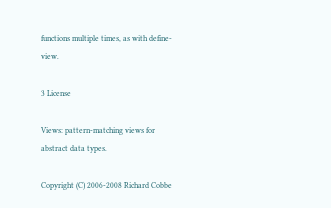functions multiple times, as with define-view.

3 License

Views: pattern-matching views for abstract data types.

Copyright (C) 2006-2008 Richard Cobbe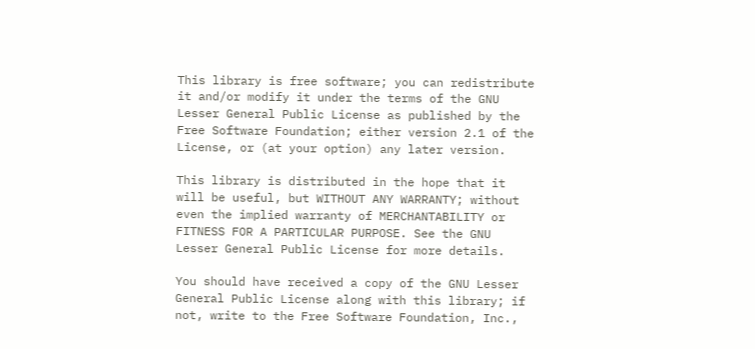This library is free software; you can redistribute it and/or modify it under the terms of the GNU Lesser General Public License as published by the Free Software Foundation; either version 2.1 of the License, or (at your option) any later version.

This library is distributed in the hope that it will be useful, but WITHOUT ANY WARRANTY; without even the implied warranty of MERCHANTABILITY or FITNESS FOR A PARTICULAR PURPOSE. See the GNU Lesser General Public License for more details.

You should have received a copy of the GNU Lesser General Public License along with this library; if not, write to the Free Software Foundation, Inc.,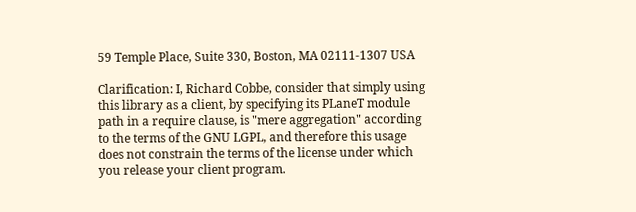59 Temple Place, Suite 330, Boston, MA 02111-1307 USA

Clarification: I, Richard Cobbe, consider that simply using this library as a client, by specifying its PLaneT module path in a require clause, is "mere aggregation" according to the terms of the GNU LGPL, and therefore this usage does not constrain the terms of the license under which you release your client program.